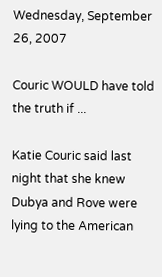Wednesday, September 26, 2007

Couric WOULD have told the truth if ...

Katie Couric said last night that she knew Dubya and Rove were lying to the American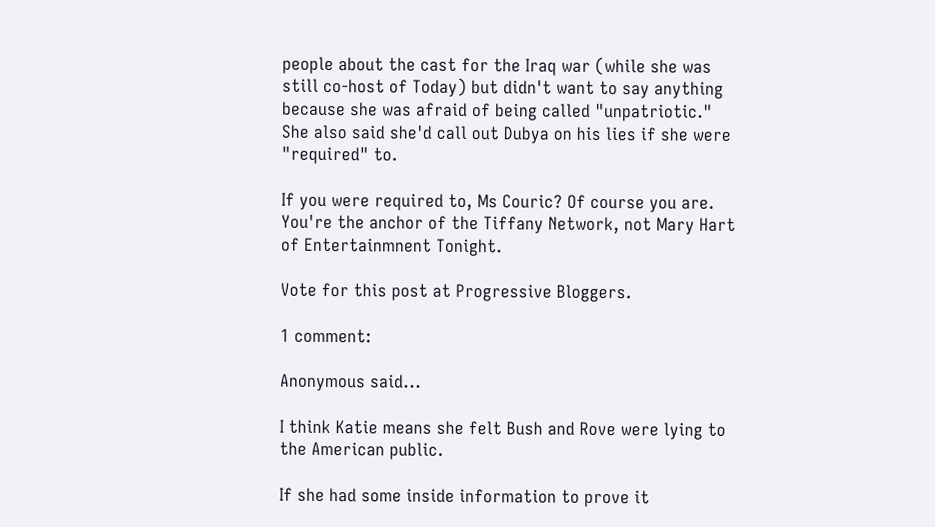people about the cast for the Iraq war (while she was still co-host of Today) but didn't want to say anything because she was afraid of being called "unpatriotic." She also said she'd call out Dubya on his lies if she were "required" to.

If you were required to, Ms Couric? Of course you are. You're the anchor of the Tiffany Network, not Mary Hart of Entertainmnent Tonight.

Vote for this post at Progressive Bloggers.

1 comment:

Anonymous said...

I think Katie means she felt Bush and Rove were lying to the American public.

If she had some inside information to prove it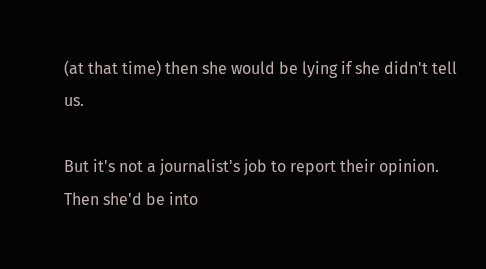(at that time) then she would be lying if she didn't tell us.

But it's not a journalist's job to report their opinion. Then she'd be into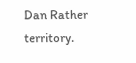Dan Rather territory.